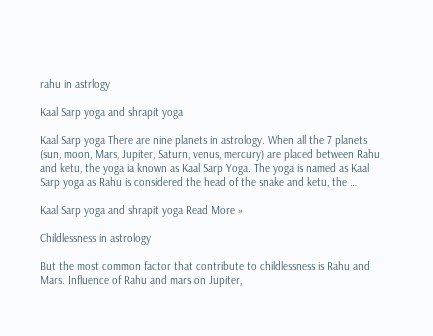rahu in astrlogy

Kaal Sarp yoga and shrapit yoga

Kaal Sarp yoga There are nine planets in astrology. When all the 7 planets (sun, moon, Mars, Jupiter, Saturn, venus, mercury) are placed between Rahu and ketu, the yoga ia known as Kaal Sarp Yoga. The yoga is named as Kaal Sarp yoga as Rahu is considered the head of the snake and ketu, the …

Kaal Sarp yoga and shrapit yoga Read More »

Childlessness in astrology

But the most common factor that contribute to childlessness is Rahu and Mars. Influence of Rahu and mars on Jupiter,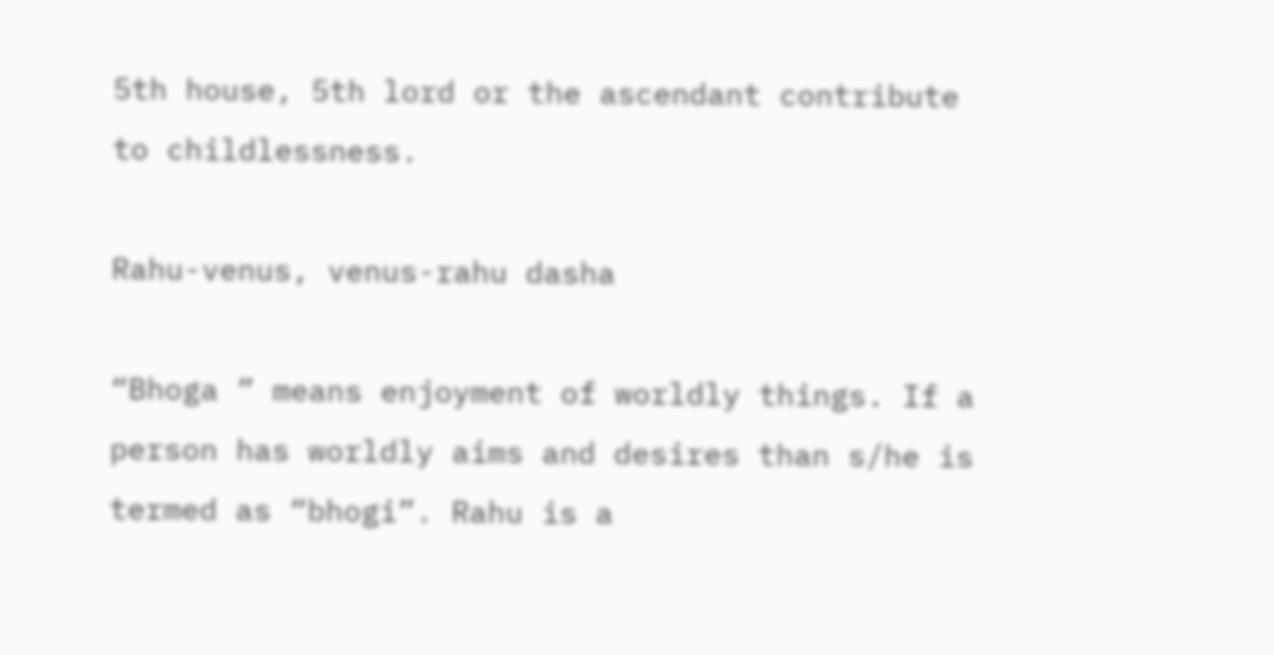5th house, 5th lord or the ascendant contribute to childlessness.

Rahu-venus, venus-rahu dasha

“Bhoga ” means enjoyment of worldly things. If a person has worldly aims and desires than s/he is termed as “bhogi”. Rahu is a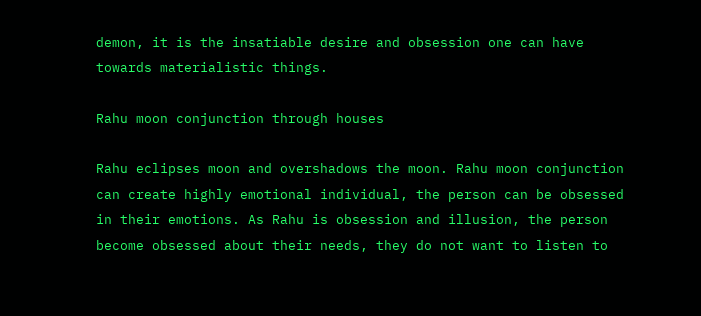demon, it is the insatiable desire and obsession one can have towards materialistic things.

Rahu moon conjunction through houses

Rahu eclipses moon and overshadows the moon. Rahu moon conjunction can create highly emotional individual, the person can be obsessed in their emotions. As Rahu is obsession and illusion, the person become obsessed about their needs, they do not want to listen to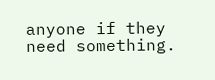anyone if they need something.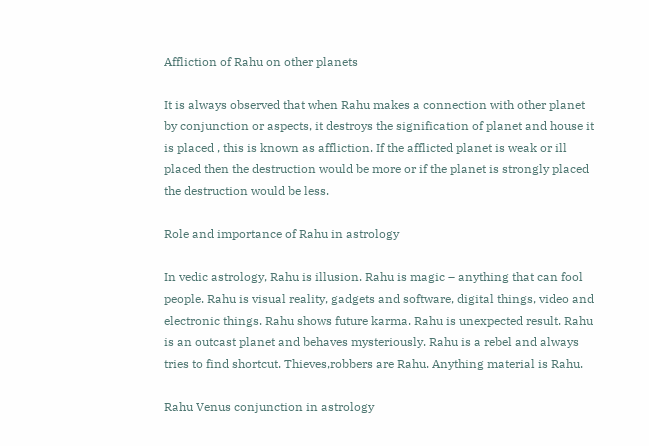Affliction of Rahu on other planets

It is always observed that when Rahu makes a connection with other planet by conjunction or aspects, it destroys the signification of planet and house it is placed , this is known as affliction. If the afflicted planet is weak or ill placed then the destruction would be more or if the planet is strongly placed the destruction would be less.

Role and importance of Rahu in astrology

In vedic astrology, Rahu is illusion. Rahu is magic – anything that can fool people. Rahu is visual reality, gadgets and software, digital things, video and electronic things. Rahu shows future karma. Rahu is unexpected result. Rahu is an outcast planet and behaves mysteriously. Rahu is a rebel and always tries to find shortcut. Thieves,robbers are Rahu. Anything material is Rahu.

Rahu Venus conjunction in astrology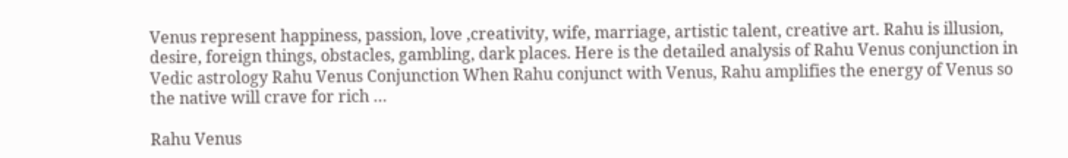Venus represent happiness, passion, love ,creativity, wife, marriage, artistic talent, creative art. Rahu is illusion, desire, foreign things, obstacles, gambling, dark places. Here is the detailed analysis of Rahu Venus conjunction in Vedic astrology Rahu Venus Conjunction When Rahu conjunct with Venus, Rahu amplifies the energy of Venus so the native will crave for rich …

Rahu Venus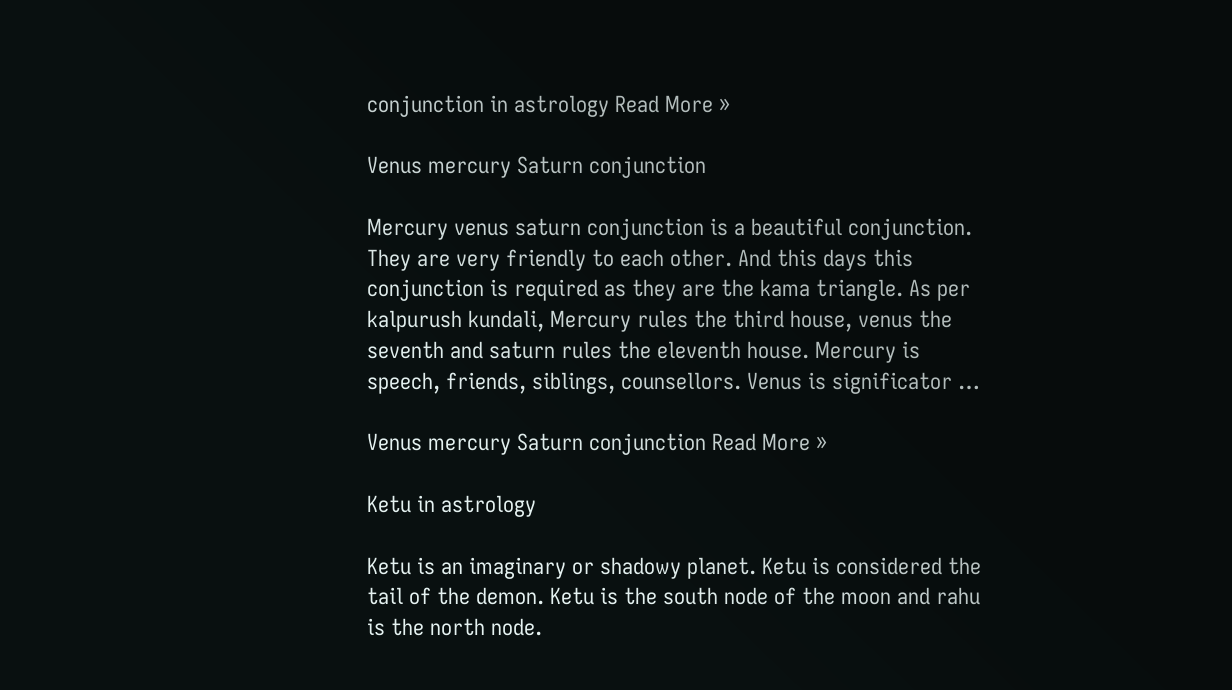conjunction in astrology Read More »

Venus mercury Saturn conjunction

Mercury venus saturn conjunction is a beautiful conjunction. They are very friendly to each other. And this days this conjunction is required as they are the kama triangle. As per kalpurush kundali, Mercury rules the third house, venus the seventh and saturn rules the eleventh house. Mercury is speech, friends, siblings, counsellors. Venus is significator …

Venus mercury Saturn conjunction Read More »

Ketu in astrology

Ketu is an imaginary or shadowy planet. Ketu is considered the tail of the demon. Ketu is the south node of the moon and rahu is the north node.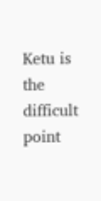Ketu is the difficult point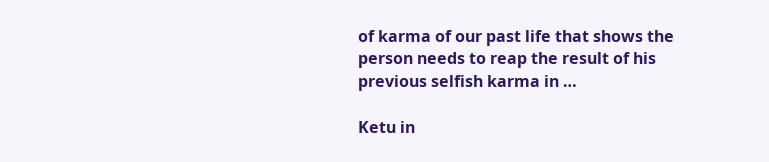of karma of our past life that shows the person needs to reap the result of his previous selfish karma in …

Ketu in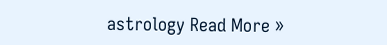astrology Read More »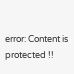error: Content is protected !!